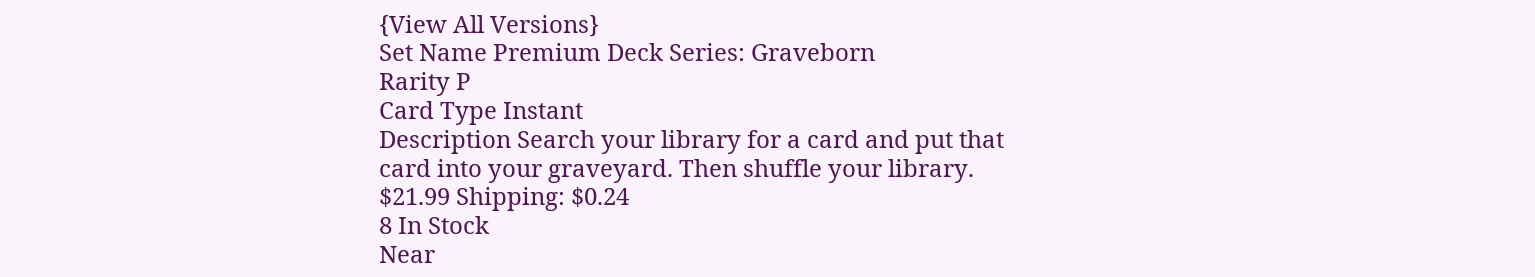{View All Versions}
Set Name Premium Deck Series: Graveborn
Rarity P
Card Type Instant
Description Search your library for a card and put that card into your graveyard. Then shuffle your library.
$21.99 Shipping: $0.24
8 In Stock
Near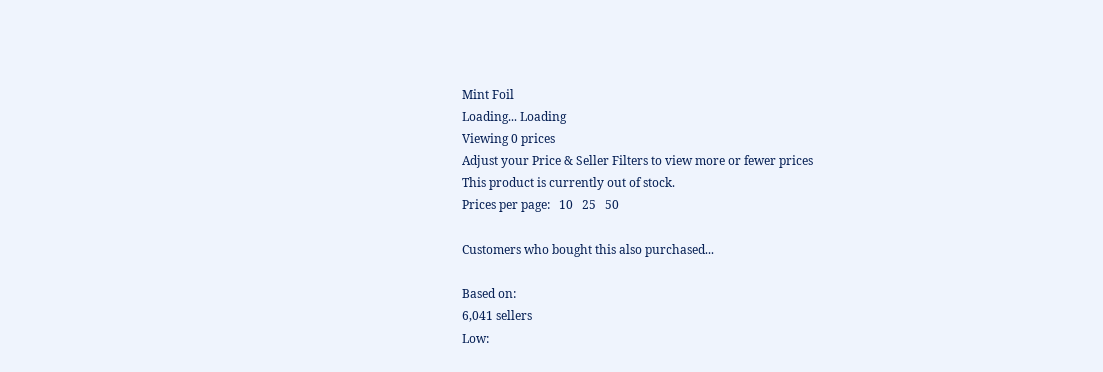Mint Foil
Loading... Loading
Viewing 0 prices
Adjust your Price & Seller Filters to view more or fewer prices
This product is currently out of stock.
Prices per page:   10   25   50

Customers who bought this also purchased...

Based on:
6,041 sellers
Low: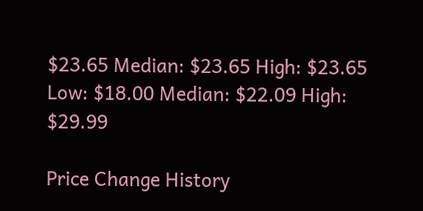$23.65 Median: $23.65 High: $23.65
Low: $18.00 Median: $22.09 High: $29.99

Price Change History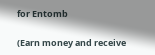for Entomb

(Earn money and receive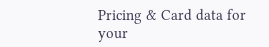Pricing & Card data for your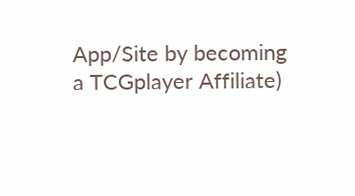App/Site by becoming a TCGplayer Affiliate)